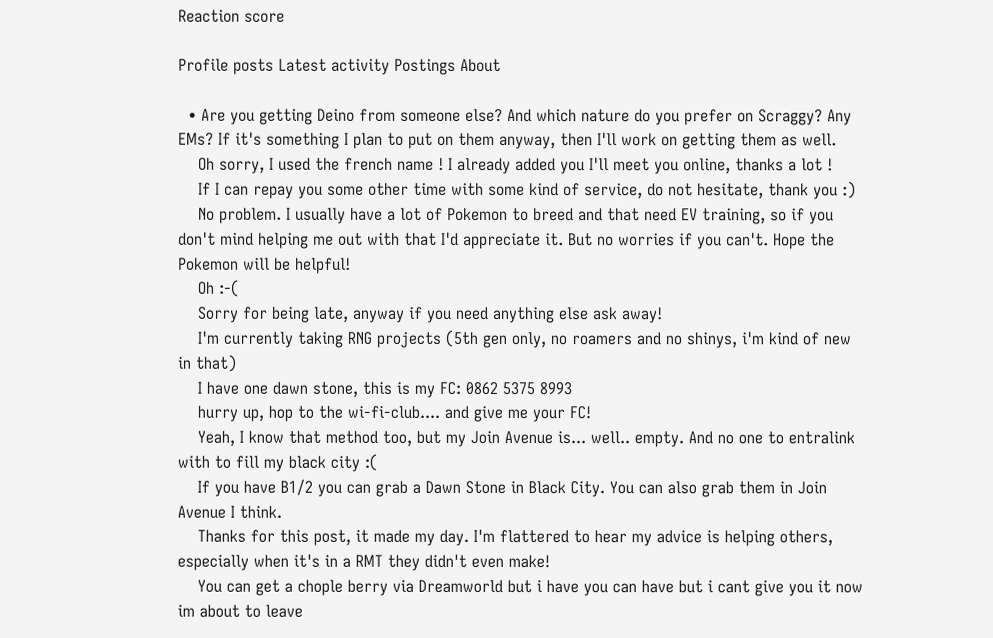Reaction score

Profile posts Latest activity Postings About

  • Are you getting Deino from someone else? And which nature do you prefer on Scraggy? Any EMs? If it's something I plan to put on them anyway, then I'll work on getting them as well.
    Oh sorry, I used the french name ! I already added you I'll meet you online, thanks a lot !
    If I can repay you some other time with some kind of service, do not hesitate, thank you :)
    No problem. I usually have a lot of Pokemon to breed and that need EV training, so if you don't mind helping me out with that I'd appreciate it. But no worries if you can't. Hope the Pokemon will be helpful!
    Oh :-(
    Sorry for being late, anyway if you need anything else ask away!
    I'm currently taking RNG projects (5th gen only, no roamers and no shinys, i'm kind of new in that)
    I have one dawn stone, this is my FC: 0862 5375 8993
    hurry up, hop to the wi-fi-club.... and give me your FC!
    Yeah, I know that method too, but my Join Avenue is... well.. empty. And no one to entralink with to fill my black city :(
    If you have B1/2 you can grab a Dawn Stone in Black City. You can also grab them in Join Avenue I think.
    Thanks for this post, it made my day. I'm flattered to hear my advice is helping others, especially when it's in a RMT they didn't even make!
    You can get a chople berry via Dreamworld but i have you can have but i cant give you it now im about to leave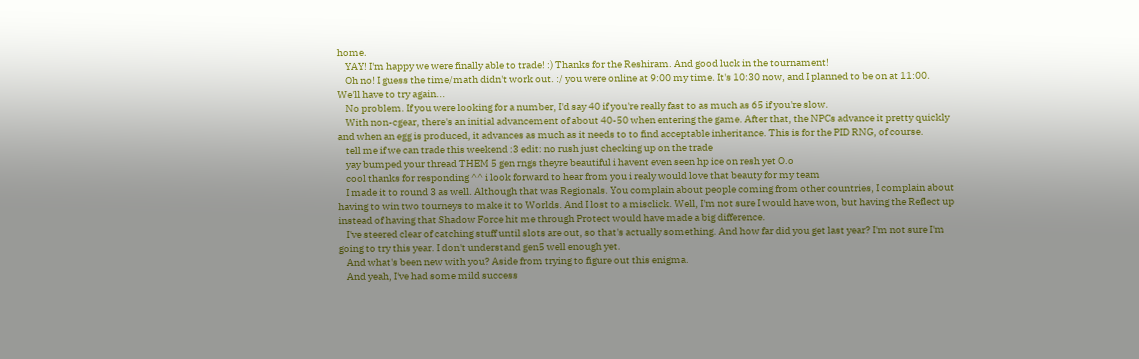home.
    YAY! I'm happy we were finally able to trade! :) Thanks for the Reshiram. And good luck in the tournament!
    Oh no! I guess the time/math didn't work out. :/ you were online at 9:00 my time. It's 10:30 now, and I planned to be on at 11:00. We'll have to try again...
    No problem. If you were looking for a number, I'd say 40 if you're really fast to as much as 65 if you're slow.
    With non-cgear, there's an initial advancement of about 40-50 when entering the game. After that, the NPCs advance it pretty quickly and when an egg is produced, it advances as much as it needs to to find acceptable inheritance. This is for the PID RNG, of course.
    tell me if we can trade this weekend :3 edit: no rush just checking up on the trade
    yay bumped your thread THEM 5 gen rngs theyre beautiful i havent even seen hp ice on resh yet O.o
    cool thanks for responding ^^ i look forward to hear from you i realy would love that beauty for my team
    I made it to round 3 as well. Although that was Regionals. You complain about people coming from other countries, I complain about having to win two tourneys to make it to Worlds. And I lost to a misclick. Well, I'm not sure I would have won, but having the Reflect up instead of having that Shadow Force hit me through Protect would have made a big difference.
    I've steered clear of catching stuff until slots are out, so that's actually something. And how far did you get last year? I'm not sure I'm going to try this year. I don't understand gen5 well enough yet.
    And what's been new with you? Aside from trying to figure out this enigma.
    And yeah, I've had some mild success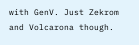with GenV. Just Zekrom and Volcarona though.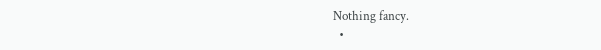Nothing fancy.
  •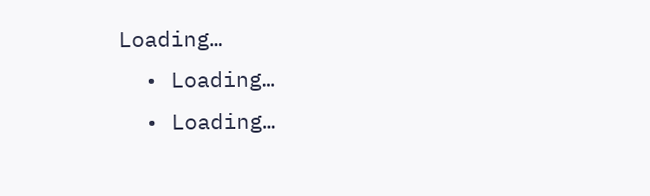Loading…
  • Loading…
  • Loading…